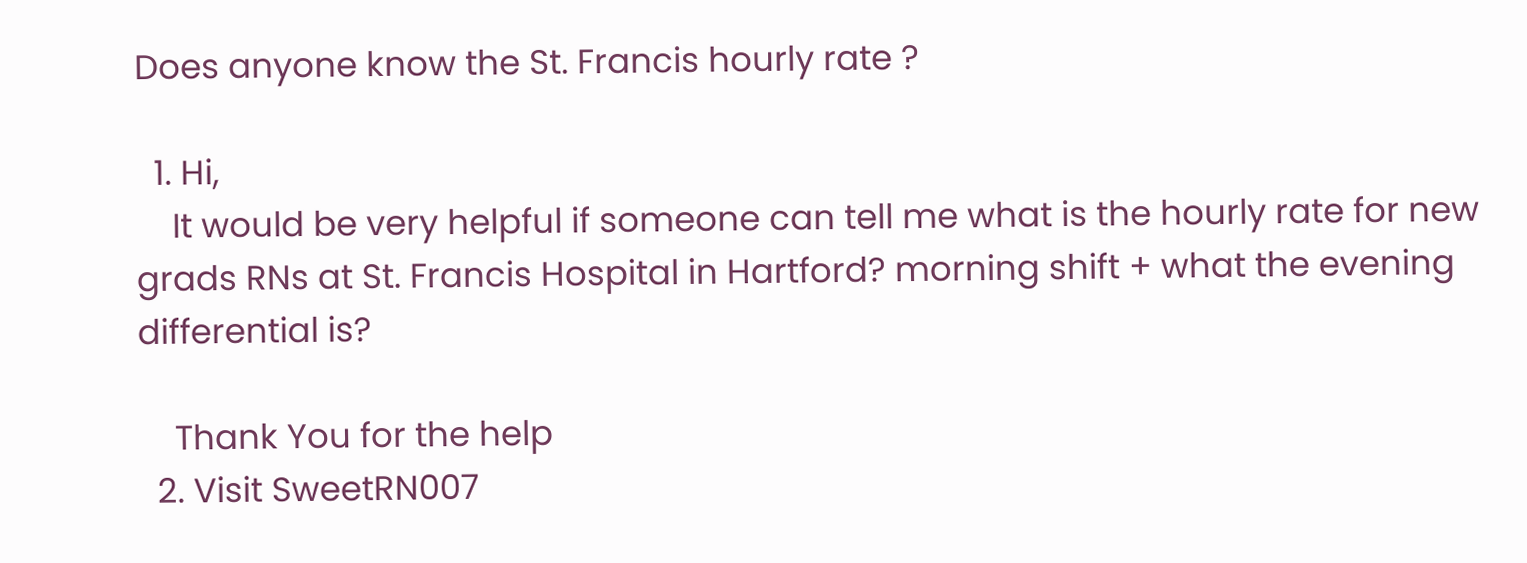Does anyone know the St. Francis hourly rate ?

  1. Hi,
    It would be very helpful if someone can tell me what is the hourly rate for new grads RNs at St. Francis Hospital in Hartford? morning shift + what the evening differential is?

    Thank You for the help
  2. Visit SweetRN007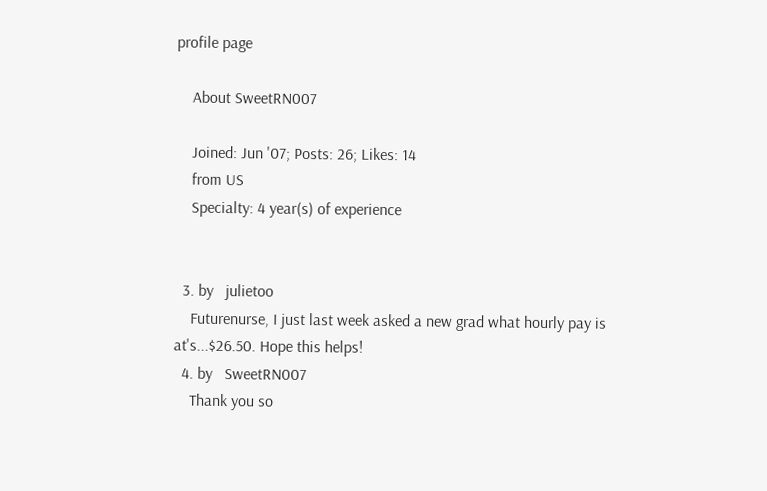profile page

    About SweetRN007

    Joined: Jun '07; Posts: 26; Likes: 14
    from US
    Specialty: 4 year(s) of experience


  3. by   julietoo
    Futurenurse, I just last week asked a new grad what hourly pay is at's...$26.50. Hope this helps!
  4. by   SweetRN007
    Thank you so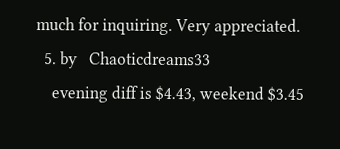much for inquiring. Very appreciated.
  5. by   Chaoticdreams33
    evening diff is $4.43, weekend $3.45